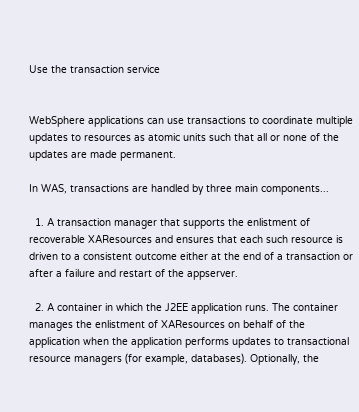Use the transaction service


WebSphere applications can use transactions to coordinate multiple updates to resources as atomic units such that all or none of the updates are made permanent.

In WAS, transactions are handled by three main components...

  1. A transaction manager that supports the enlistment of recoverable XAResources and ensures that each such resource is driven to a consistent outcome either at the end of a transaction or after a failure and restart of the appserver.

  2. A container in which the J2EE application runs. The container manages the enlistment of XAResources on behalf of the application when the application performs updates to transactional resource managers (for example, databases). Optionally, the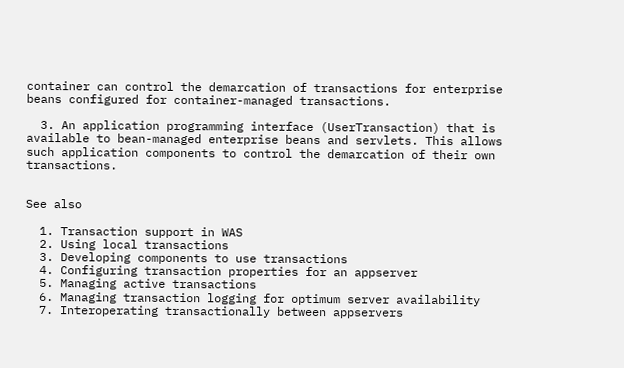container can control the demarcation of transactions for enterprise beans configured for container-managed transactions.

  3. An application programming interface (UserTransaction) that is available to bean-managed enterprise beans and servlets. This allows such application components to control the demarcation of their own transactions.


See also

  1. Transaction support in WAS
  2. Using local transactions
  3. Developing components to use transactions
  4. Configuring transaction properties for an appserver
  5. Managing active transactions
  6. Managing transaction logging for optimum server availability
  7. Interoperating transactionally between appservers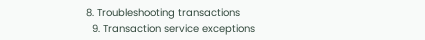8. Troubleshooting transactions
  9. Transaction service exceptions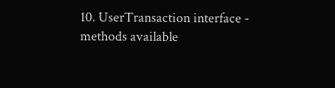10. UserTransaction interface - methods available